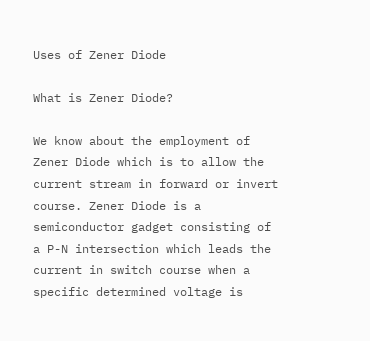Uses of Zener Diode

What is Zener Diode?

We know about the employment of Zener Diode which is to allow the current stream in forward or invert course. Zener Diode is a semiconductor gadget consisting of a P-N intersection which leads the current in switch course when a specific determined voltage is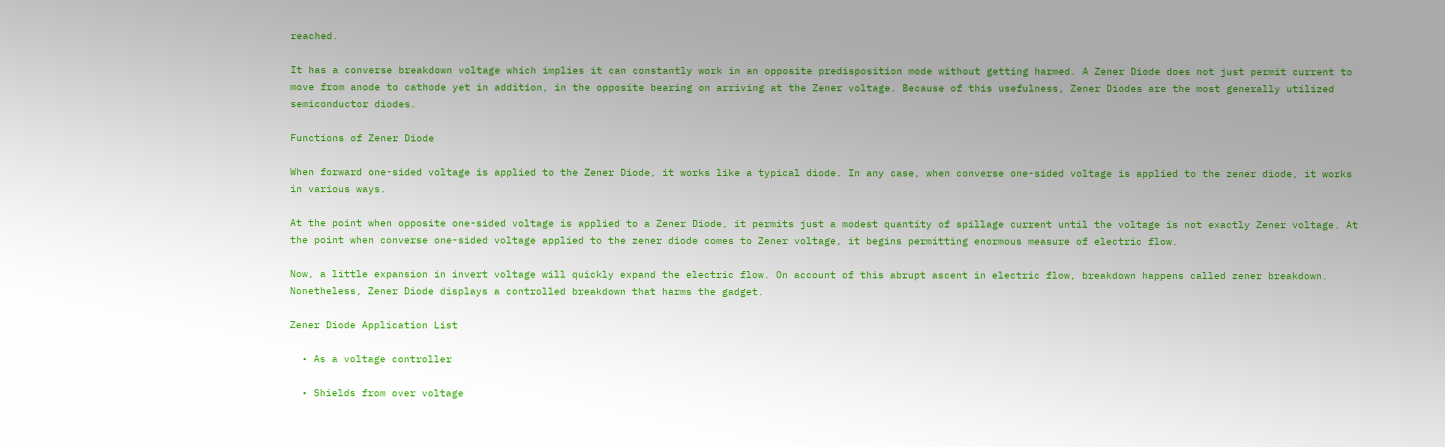reached.

It has a converse breakdown voltage which implies it can constantly work in an opposite predisposition mode without getting harmed. A Zener Diode does not just permit current to move from anode to cathode yet in addition, in the opposite bearing on arriving at the Zener voltage. Because of this usefulness, Zener Diodes are the most generally utilized semiconductor diodes.

Functions of Zener Diode

When forward one-sided voltage is applied to the Zener Diode, it works like a typical diode. In any case, when converse one-sided voltage is applied to the zener diode, it works in various ways.

At the point when opposite one-sided voltage is applied to a Zener Diode, it permits just a modest quantity of spillage current until the voltage is not exactly Zener voltage. At the point when converse one-sided voltage applied to the zener diode comes to Zener voltage, it begins permitting enormous measure of electric flow.

Now, a little expansion in invert voltage will quickly expand the electric flow. On account of this abrupt ascent in electric flow, breakdown happens called zener breakdown. Nonetheless, Zener Diode displays a controlled breakdown that harms the gadget.

Zener Diode Application List

  • As a voltage controller

  • Shields from over voltage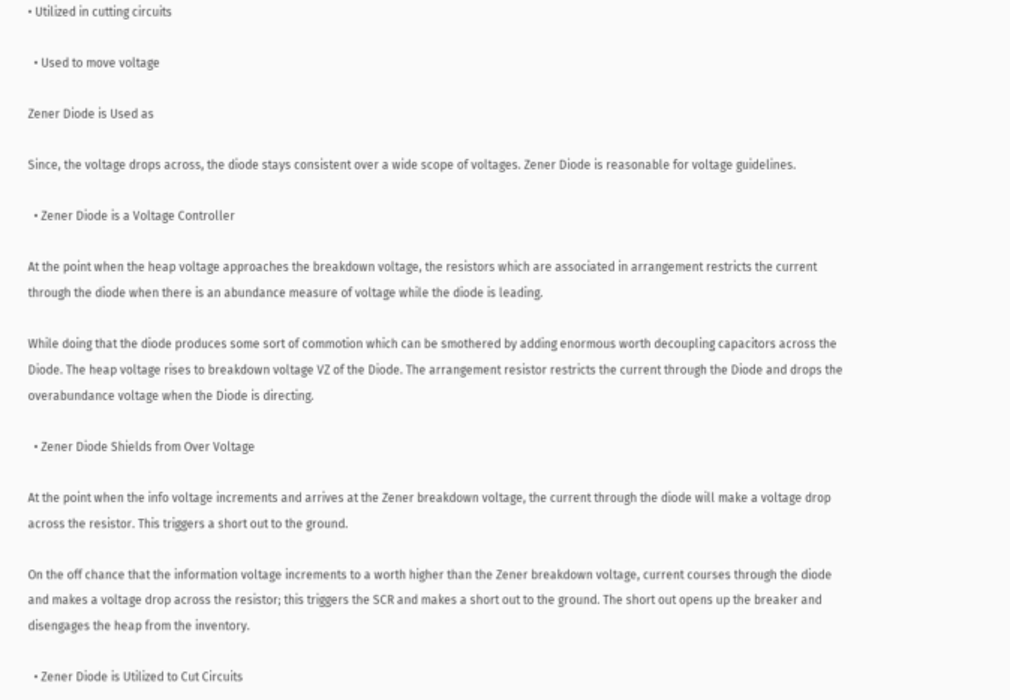• Utilized in cutting circuits

  • Used to move voltage

Zener Diode is Used as

Since, the voltage drops across, the diode stays consistent over a wide scope of voltages. Zener Diode is reasonable for voltage guidelines.

  • Zener Diode is a Voltage Controller

At the point when the heap voltage approaches the breakdown voltage, the resistors which are associated in arrangement restricts the current through the diode when there is an abundance measure of voltage while the diode is leading.

While doing that the diode produces some sort of commotion which can be smothered by adding enormous worth decoupling capacitors across the Diode. The heap voltage rises to breakdown voltage VZ of the Diode. The arrangement resistor restricts the current through the Diode and drops the overabundance voltage when the Diode is directing.

  • Zener Diode Shields from Over Voltage

At the point when the info voltage increments and arrives at the Zener breakdown voltage, the current through the diode will make a voltage drop across the resistor. This triggers a short out to the ground.

On the off chance that the information voltage increments to a worth higher than the Zener breakdown voltage, current courses through the diode and makes a voltage drop across the resistor; this triggers the SCR and makes a short out to the ground. The short out opens up the breaker and disengages the heap from the inventory.

  • Zener Diode is Utilized to Cut Circuits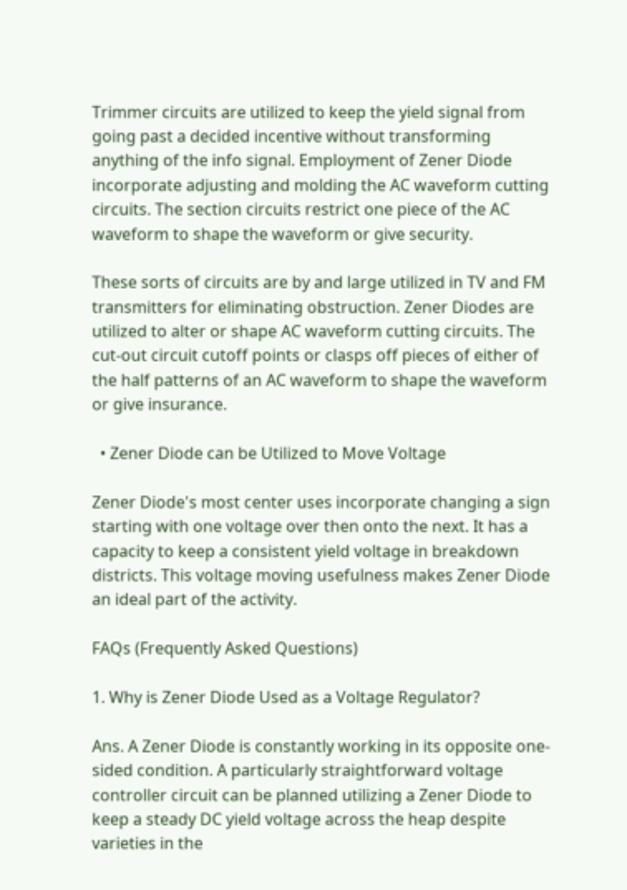Trimmer circuits are utilized to keep the yield signal from going past a decided incentive without transforming anything of the info signal. Employment of Zener Diode incorporate adjusting and molding the AC waveform cutting circuits. The section circuits restrict one piece of the AC waveform to shape the waveform or give security.

These sorts of circuits are by and large utilized in TV and FM transmitters for eliminating obstruction. Zener Diodes are utilized to alter or shape AC waveform cutting circuits. The cut-out circuit cutoff points or clasps off pieces of either of the half patterns of an AC waveform to shape the waveform or give insurance.

  • Zener Diode can be Utilized to Move Voltage

Zener Diode's most center uses incorporate changing a sign starting with one voltage over then onto the next. It has a capacity to keep a consistent yield voltage in breakdown districts. This voltage moving usefulness makes Zener Diode an ideal part of the activity.

FAQs (Frequently Asked Questions)

1. Why is Zener Diode Used as a Voltage Regulator?

Ans. A Zener Diode is constantly working in its opposite one-sided condition. A particularly straightforward voltage controller circuit can be planned utilizing a Zener Diode to keep a steady DC yield voltage across the heap despite varieties in the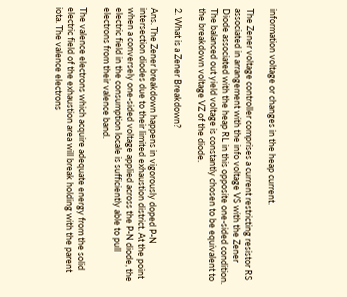information voltage or changes in the heap current.

The Zener voltage controller comprises a current restricting resistor RS associated in arrangement with the info voltage VS with the Zener Diode associated with the heap RL in this opposite one-sided condition. The balanced out yield voltage is constantly chosen to be equivalent to the breakdown voltage VZ of the diode.

2. What is a Zener Breakdown?

Ans. The Zener breakdown happens in vigorously doped P-N intersection diodes due to their limited exhaustion district. At the point when a conversely one-sided voltage applied across the P-N diode, the electric field in the consumption locale is sufficiently able to pull electrons from their valence band.

The valence electrons which acquire adequate energy from the solid electric field of the exhaustion area will break holding with the parent iota. The valence electrons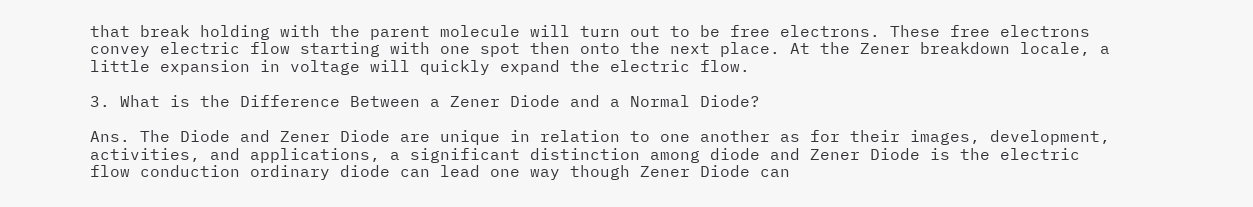that break holding with the parent molecule will turn out to be free electrons. These free electrons convey electric flow starting with one spot then onto the next place. At the Zener breakdown locale, a little expansion in voltage will quickly expand the electric flow.

3. What is the Difference Between a Zener Diode and a Normal Diode?

Ans. The Diode and Zener Diode are unique in relation to one another as for their images, development, activities, and applications, a significant distinction among diode and Zener Diode is the electric flow conduction ordinary diode can lead one way though Zener Diode can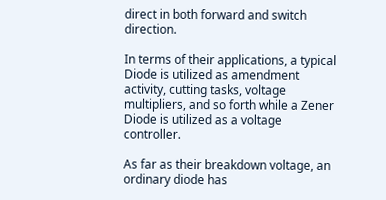direct in both forward and switch direction.

In terms of their applications, a typical Diode is utilized as amendment activity, cutting tasks, voltage multipliers, and so forth while a Zener Diode is utilized as a voltage controller.

As far as their breakdown voltage, an ordinary diode has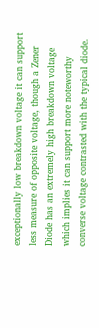exceptionally low breakdown voltage it can support less measure of opposite voltage, though a Zener Diode has an extremely high breakdown voltage which implies it can support more noteworthy converse voltage contrasted with the typical diode.